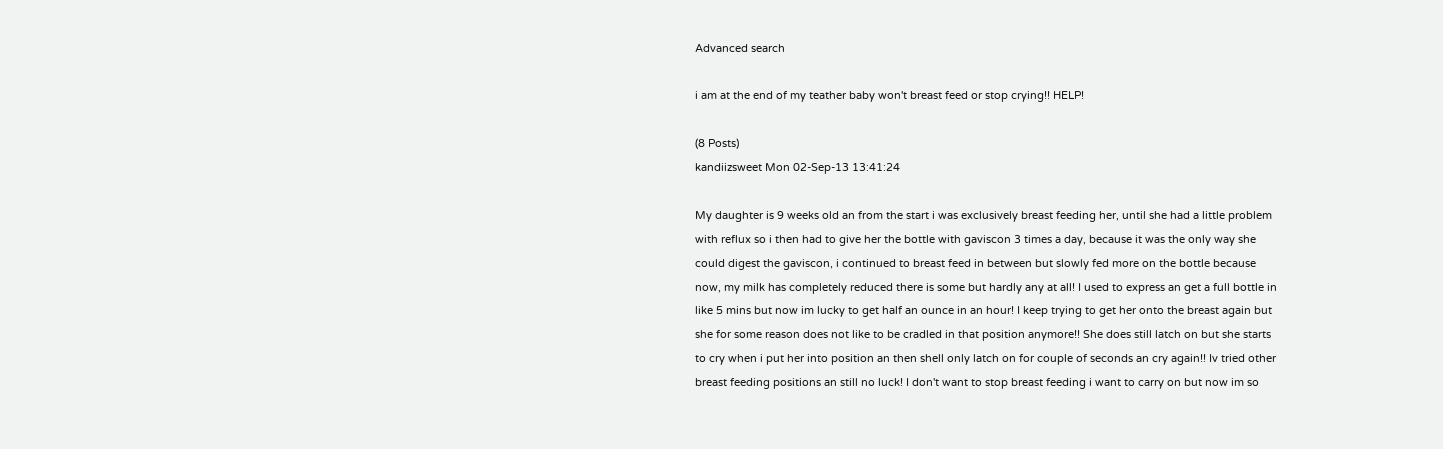Advanced search

i am at the end of my teather baby won't breast feed or stop crying!! HELP!

(8 Posts)
kandiizsweet Mon 02-Sep-13 13:41:24

My daughter is 9 weeks old an from the start i was exclusively breast feeding her, until she had a little problem with reflux so i then had to give her the bottle with gaviscon 3 times a day, because it was the only way she could digest the gaviscon, i continued to breast feed in between but slowly fed more on the bottle because now, my milk has completely reduced there is some but hardly any at all! I used to express an get a full bottle in like 5 mins but now im lucky to get half an ounce in an hour! I keep trying to get her onto the breast again but she for some reason does not like to be cradled in that position anymore!! She does still latch on but she starts to cry when i put her into position an then shell only latch on for couple of seconds an cry again!! Iv tried other breast feeding positions an still no luck! I don't want to stop breast feeding i want to carry on but now im so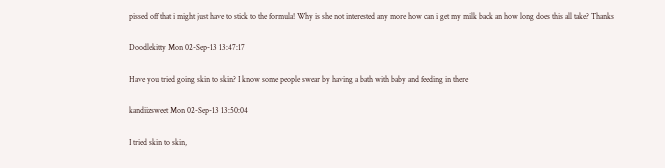pissed off that i might just have to stick to the formula! Why is she not interested any more how can i get my milk back an how long does this all take? Thanks

Doodlekitty Mon 02-Sep-13 13:47:17

Have you tried going skin to skin? I know some people swear by having a bath with baby and feeding in there

kandiizsweet Mon 02-Sep-13 13:50:04

I tried skin to skin,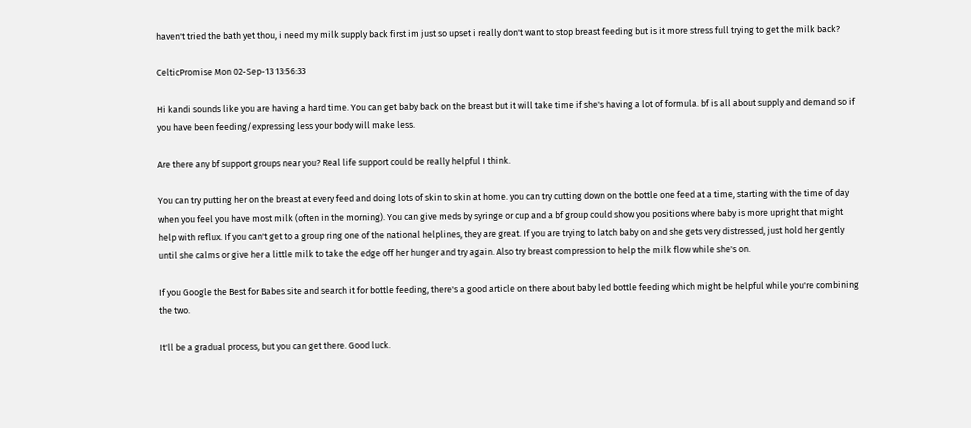haven't tried the bath yet thou, i need my milk supply back first im just so upset i really don't want to stop breast feeding but is it more stress full trying to get the milk back?

CelticPromise Mon 02-Sep-13 13:56:33

Hi kandi sounds like you are having a hard time. You can get baby back on the breast but it will take time if she's having a lot of formula. bf is all about supply and demand so if you have been feeding/expressing less your body will make less.

Are there any bf support groups near you? Real life support could be really helpful I think.

You can try putting her on the breast at every feed and doing lots of skin to skin at home. you can try cutting down on the bottle one feed at a time, starting with the time of day when you feel you have most milk (often in the morning). You can give meds by syringe or cup and a bf group could show you positions where baby is more upright that might help with reflux. If you can't get to a group ring one of the national helplines, they are great. If you are trying to latch baby on and she gets very distressed, just hold her gently until she calms or give her a little milk to take the edge off her hunger and try again. Also try breast compression to help the milk flow while she's on.

If you Google the Best for Babes site and search it for bottle feeding, there's a good article on there about baby led bottle feeding which might be helpful while you're combining the two.

It'll be a gradual process, but you can get there. Good luck.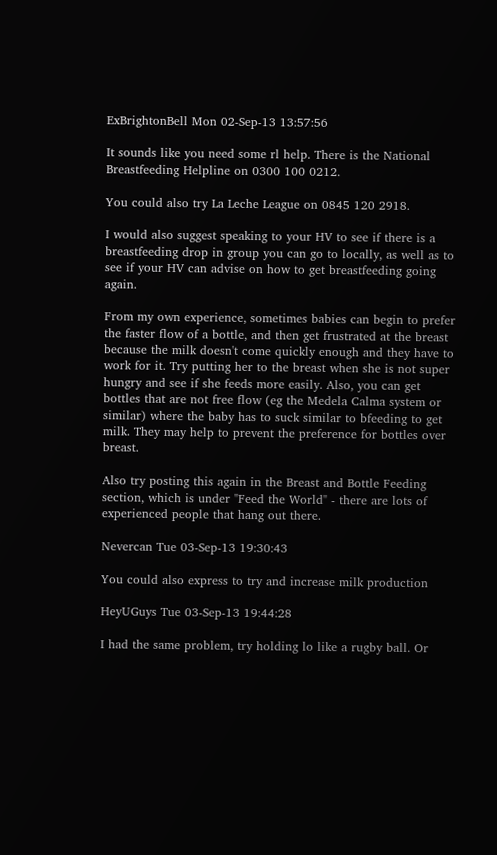ExBrightonBell Mon 02-Sep-13 13:57:56

It sounds like you need some rl help. There is the National Breastfeeding Helpline on 0300 100 0212.

You could also try La Leche League on 0845 120 2918.

I would also suggest speaking to your HV to see if there is a breastfeeding drop in group you can go to locally, as well as to see if your HV can advise on how to get breastfeeding going again.

From my own experience, sometimes babies can begin to prefer the faster flow of a bottle, and then get frustrated at the breast because the milk doesn't come quickly enough and they have to work for it. Try putting her to the breast when she is not super hungry and see if she feeds more easily. Also, you can get bottles that are not free flow (eg the Medela Calma system or similar) where the baby has to suck similar to bfeeding to get milk. They may help to prevent the preference for bottles over breast.

Also try posting this again in the Breast and Bottle Feeding section, which is under "Feed the World" - there are lots of experienced people that hang out there.

Nevercan Tue 03-Sep-13 19:30:43

You could also express to try and increase milk production

HeyUGuys Tue 03-Sep-13 19:44:28

I had the same problem, try holding lo like a rugby ball. Or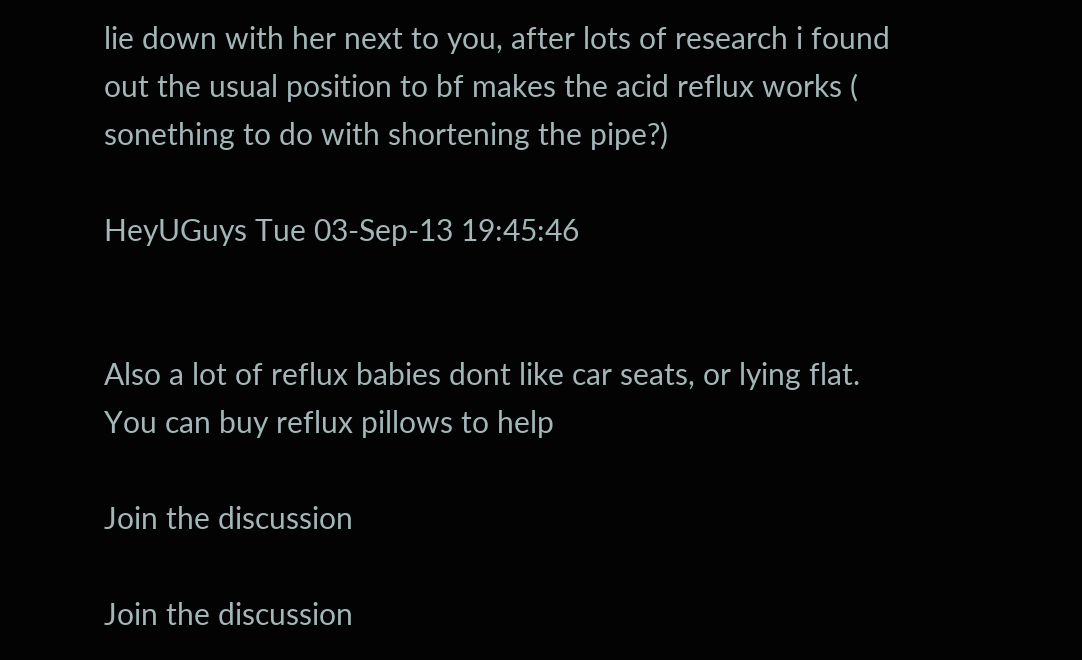lie down with her next to you, after lots of research i found out the usual position to bf makes the acid reflux works ( sonething to do with shortening the pipe?)

HeyUGuys Tue 03-Sep-13 19:45:46


Also a lot of reflux babies dont like car seats, or lying flat. You can buy reflux pillows to help

Join the discussion

Join the discussion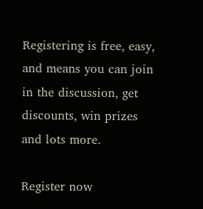Registering is free, easy, and means you can join in the discussion, get discounts, win prizes and lots more.

Register now